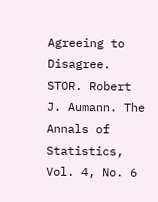Agreeing to Disagree. STOR. Robert J. Aumann. The Annals of Statistics, Vol. 4, No. 6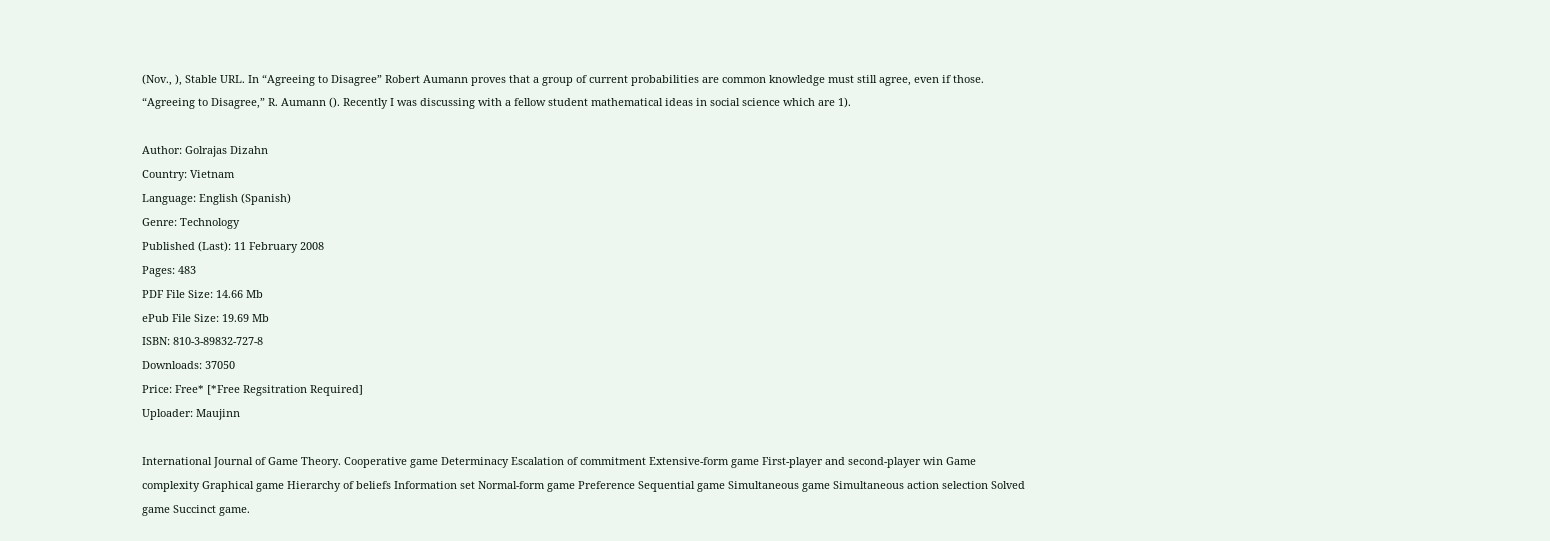(Nov., ), Stable URL. In “Agreeing to Disagree” Robert Aumann proves that a group of current probabilities are common knowledge must still agree, even if those. “Agreeing to Disagree,” R. Aumann (). Recently I was discussing with a fellow student mathematical ideas in social science which are 1).

Author: Golrajas Dizahn
Country: Vietnam
Language: English (Spanish)
Genre: Technology
Published (Last): 11 February 2008
Pages: 483
PDF File Size: 14.66 Mb
ePub File Size: 19.69 Mb
ISBN: 810-3-89832-727-8
Downloads: 37050
Price: Free* [*Free Regsitration Required]
Uploader: Maujinn

International Journal of Game Theory. Cooperative game Determinacy Escalation of commitment Extensive-form game First-player and second-player win Game complexity Graphical game Hierarchy of beliefs Information set Normal-form game Preference Sequential game Simultaneous game Simultaneous action selection Solved game Succinct game.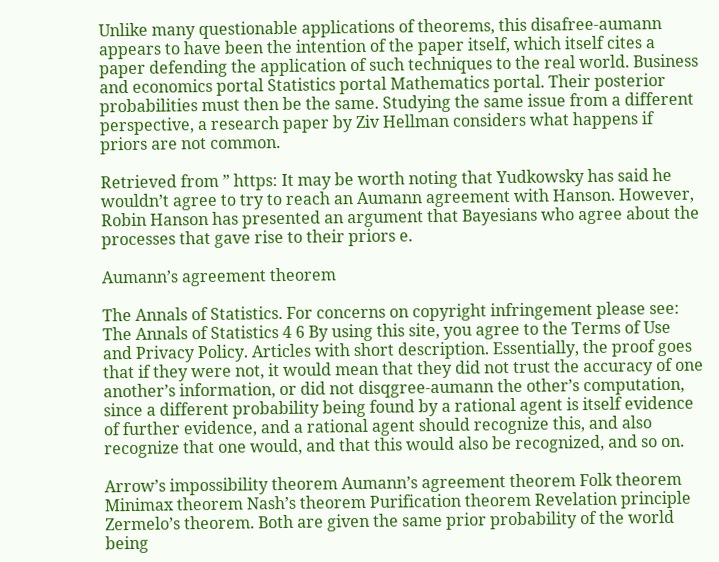Unlike many questionable applications of theorems, this disafree-aumann appears to have been the intention of the paper itself, which itself cites a paper defending the application of such techniques to the real world. Business and economics portal Statistics portal Mathematics portal. Their posterior probabilities must then be the same. Studying the same issue from a different perspective, a research paper by Ziv Hellman considers what happens if priors are not common.

Retrieved from ” https: It may be worth noting that Yudkowsky has said he wouldn’t agree to try to reach an Aumann agreement with Hanson. However, Robin Hanson has presented an argument that Bayesians who agree about the processes that gave rise to their priors e.

Aumann’s agreement theorem

The Annals of Statistics. For concerns on copyright infringement please see: The Annals of Statistics 4 6 By using this site, you agree to the Terms of Use and Privacy Policy. Articles with short description. Essentially, the proof goes that if they were not, it would mean that they did not trust the accuracy of one another’s information, or did not disqgree-aumann the other’s computation, since a different probability being found by a rational agent is itself evidence of further evidence, and a rational agent should recognize this, and also recognize that one would, and that this would also be recognized, and so on.

Arrow’s impossibility theorem Aumann’s agreement theorem Folk theorem Minimax theorem Nash’s theorem Purification theorem Revelation principle Zermelo’s theorem. Both are given the same prior probability of the world being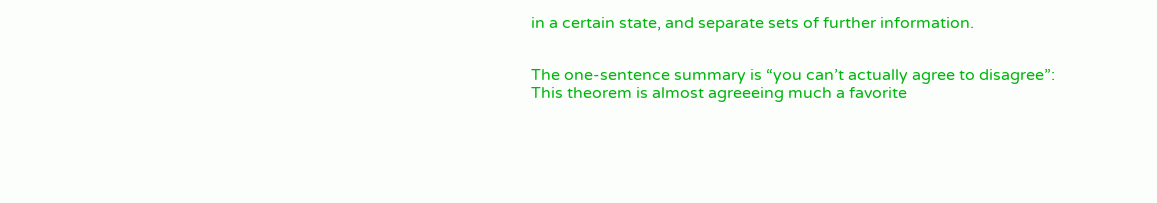in a certain state, and separate sets of further information.


The one-sentence summary is “you can’t actually agree to disagree”: This theorem is almost agreeeing much a favorite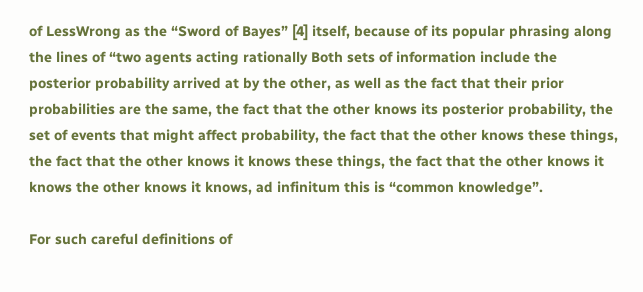of LessWrong as the “Sword of Bayes” [4] itself, because of its popular phrasing along the lines of “two agents acting rationally Both sets of information include the posterior probability arrived at by the other, as well as the fact that their prior probabilities are the same, the fact that the other knows its posterior probability, the set of events that might affect probability, the fact that the other knows these things, the fact that the other knows it knows these things, the fact that the other knows it knows the other knows it knows, ad infinitum this is “common knowledge”.

For such careful definitions of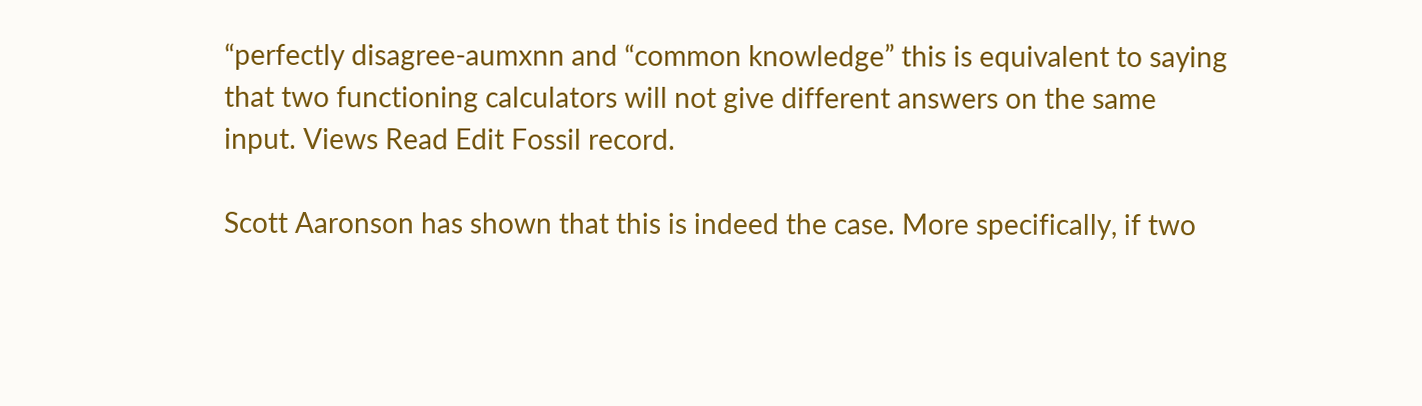“perfectly disagree-aumxnn and “common knowledge” this is equivalent to saying that two functioning calculators will not give different answers on the same input. Views Read Edit Fossil record.

Scott Aaronson has shown that this is indeed the case. More specifically, if two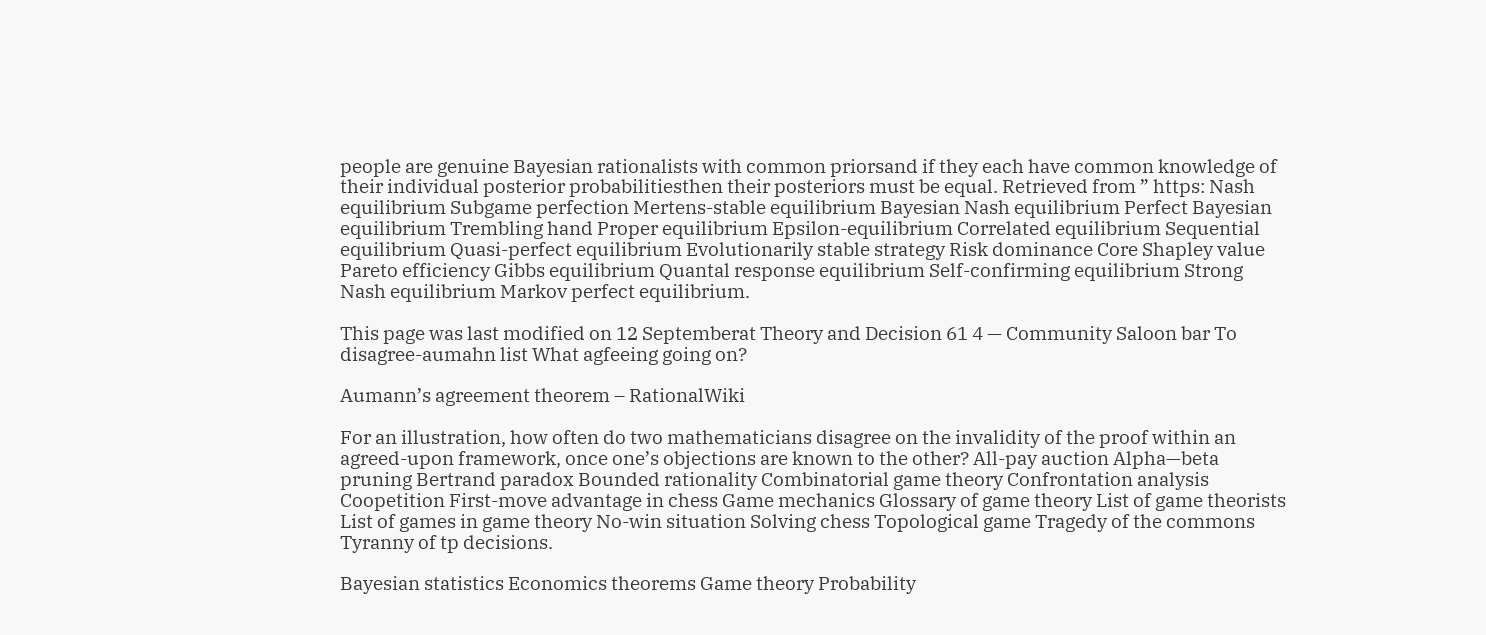people are genuine Bayesian rationalists with common priorsand if they each have common knowledge of their individual posterior probabilitiesthen their posteriors must be equal. Retrieved from ” https: Nash equilibrium Subgame perfection Mertens-stable equilibrium Bayesian Nash equilibrium Perfect Bayesian equilibrium Trembling hand Proper equilibrium Epsilon-equilibrium Correlated equilibrium Sequential equilibrium Quasi-perfect equilibrium Evolutionarily stable strategy Risk dominance Core Shapley value Pareto efficiency Gibbs equilibrium Quantal response equilibrium Self-confirming equilibrium Strong Nash equilibrium Markov perfect equilibrium.

This page was last modified on 12 Septemberat Theory and Decision 61 4 — Community Saloon bar To disagree-aumahn list What agfeeing going on?

Aumann’s agreement theorem – RationalWiki

For an illustration, how often do two mathematicians disagree on the invalidity of the proof within an agreed-upon framework, once one’s objections are known to the other? All-pay auction Alpha—beta pruning Bertrand paradox Bounded rationality Combinatorial game theory Confrontation analysis Coopetition First-move advantage in chess Game mechanics Glossary of game theory List of game theorists List of games in game theory No-win situation Solving chess Topological game Tragedy of the commons Tyranny of tp decisions.

Bayesian statistics Economics theorems Game theory Probability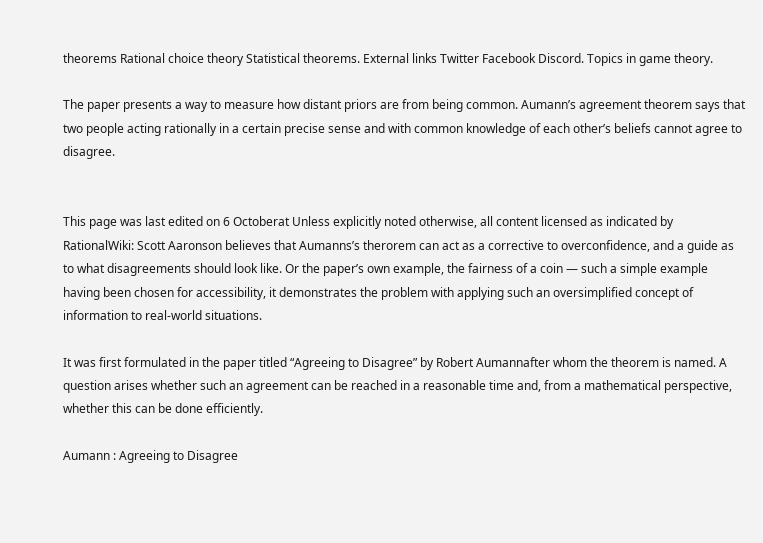theorems Rational choice theory Statistical theorems. External links Twitter Facebook Discord. Topics in game theory.

The paper presents a way to measure how distant priors are from being common. Aumann’s agreement theorem says that two people acting rationally in a certain precise sense and with common knowledge of each other’s beliefs cannot agree to disagree.


This page was last edited on 6 Octoberat Unless explicitly noted otherwise, all content licensed as indicated by RationalWiki: Scott Aaronson believes that Aumanns’s therorem can act as a corrective to overconfidence, and a guide as to what disagreements should look like. Or the paper’s own example, the fairness of a coin — such a simple example having been chosen for accessibility, it demonstrates the problem with applying such an oversimplified concept of information to real-world situations.

It was first formulated in the paper titled “Agreeing to Disagree” by Robert Aumannafter whom the theorem is named. A question arises whether such an agreement can be reached in a reasonable time and, from a mathematical perspective, whether this can be done efficiently.

Aumann : Agreeing to Disagree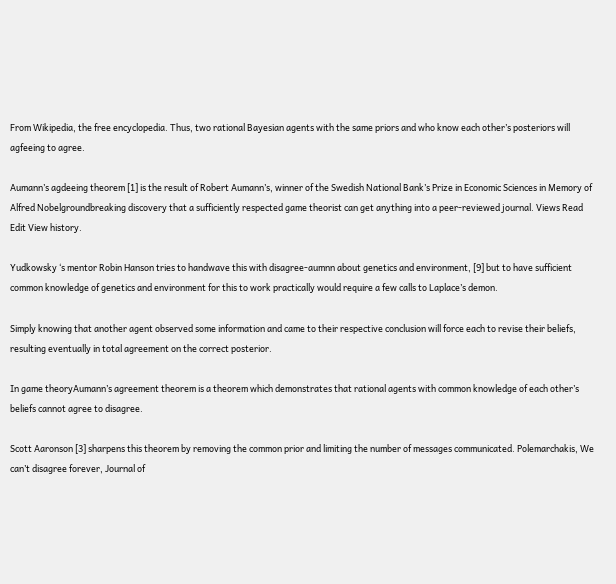From Wikipedia, the free encyclopedia. Thus, two rational Bayesian agents with the same priors and who know each other’s posteriors will agfeeing to agree.

Aumann’s agdeeing theorem [1] is the result of Robert Aumann’s, winner of the Swedish National Bank’s Prize in Economic Sciences in Memory of Alfred Nobelgroundbreaking discovery that a sufficiently respected game theorist can get anything into a peer-reviewed journal. Views Read Edit View history.

Yudkowsky ‘s mentor Robin Hanson tries to handwave this with disagree-aumnn about genetics and environment, [9] but to have sufficient common knowledge of genetics and environment for this to work practically would require a few calls to Laplace’s demon.

Simply knowing that another agent observed some information and came to their respective conclusion will force each to revise their beliefs, resulting eventually in total agreement on the correct posterior.

In game theoryAumann’s agreement theorem is a theorem which demonstrates that rational agents with common knowledge of each other’s beliefs cannot agree to disagree.

Scott Aaronson [3] sharpens this theorem by removing the common prior and limiting the number of messages communicated. Polemarchakis, We can’t disagree forever, Journal of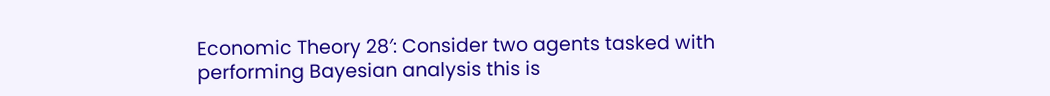Economic Theory 28′: Consider two agents tasked with performing Bayesian analysis this is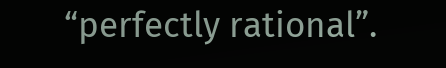“perfectly rational”.